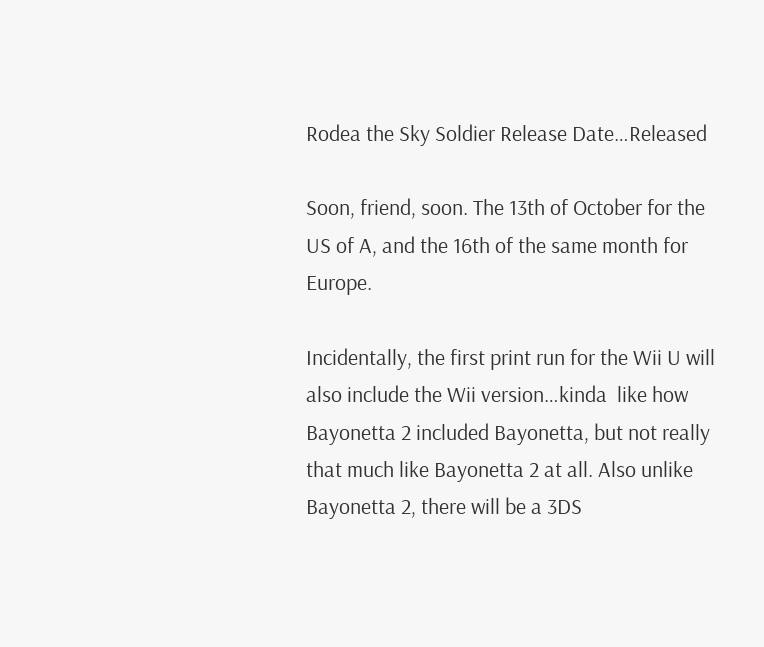Rodea the Sky Soldier Release Date…Released

Soon, friend, soon. The 13th of October for the US of A, and the 16th of the same month for Europe.

Incidentally, the first print run for the Wii U will also include the Wii version…kinda  like how Bayonetta 2 included Bayonetta, but not really that much like Bayonetta 2 at all. Also unlike Bayonetta 2, there will be a 3DS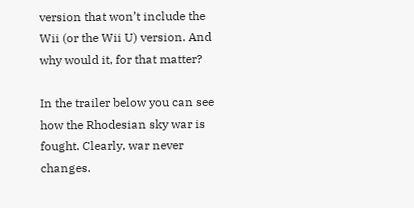version that won’t include the Wii (or the Wii U) version. And why would it, for that matter?

In the trailer below you can see how the Rhodesian sky war is fought. Clearly, war never changes.